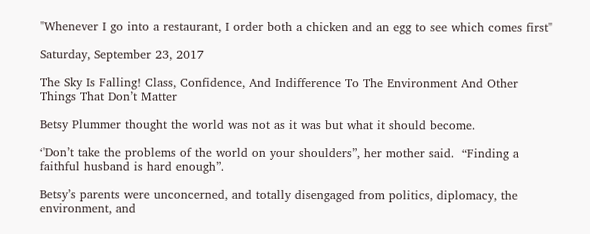"Whenever I go into a restaurant, I order both a chicken and an egg to see which comes first"

Saturday, September 23, 2017

The Sky Is Falling! Class, Confidence, And Indifference To The Environment And Other Things That Don’t Matter

Betsy Plummer thought the world was not as it was but what it should become.

‘'Don’t take the problems of the world on your shoulders”, her mother said.  “Finding a faithful husband is hard enough”.

Betsy’s parents were unconcerned, and totally disengaged from politics, diplomacy, the environment, and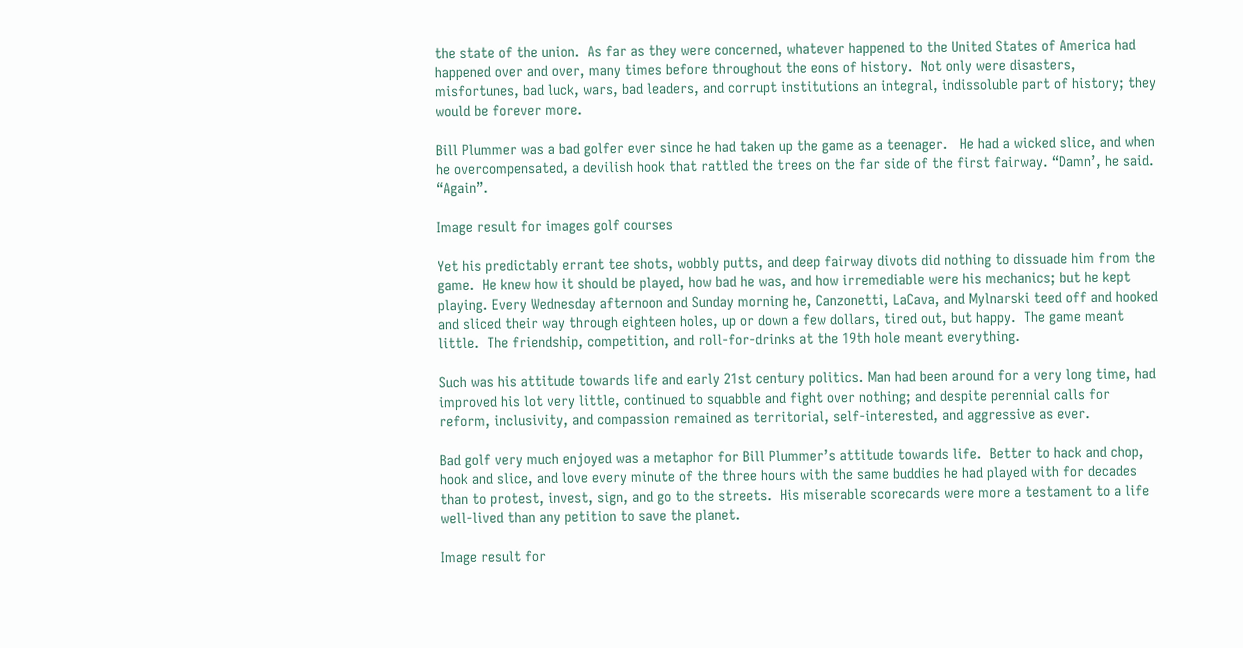the state of the union.  As far as they were concerned, whatever happened to the United States of America had happened over and over, many times before throughout the eons of history.  Not only were disasters, misfortunes, bad luck, wars, bad leaders, and corrupt institutions an integral, indissoluble part of history; they would be forever more.

Bill Plummer was a bad golfer ever since he had taken up the game as a teenager.   He had a wicked slice, and when he overcompensated, a devilish hook that rattled the trees on the far side of the first fairway. “Damn’, he said.  “Again”.

Image result for images golf courses

Yet his predictably errant tee shots, wobbly putts, and deep fairway divots did nothing to dissuade him from the game.  He knew how it should be played, how bad he was, and how irremediable were his mechanics; but he kept playing. Every Wednesday afternoon and Sunday morning he, Canzonetti, LaCava, and Mylnarski teed off and hooked and sliced their way through eighteen holes, up or down a few dollars, tired out, but happy.  The game meant little.  The friendship, competition, and roll-for-drinks at the 19th hole meant everything.

Such was his attitude towards life and early 21st century politics. Man had been around for a very long time, had improved his lot very little, continued to squabble and fight over nothing; and despite perennial calls for reform, inclusivity, and compassion remained as territorial, self-interested, and aggressive as ever.

Bad golf very much enjoyed was a metaphor for Bill Plummer’s attitude towards life.  Better to hack and chop, hook and slice, and love every minute of the three hours with the same buddies he had played with for decades than to protest, invest, sign, and go to the streets.  His miserable scorecards were more a testament to a life well-lived than any petition to save the planet.

Image result for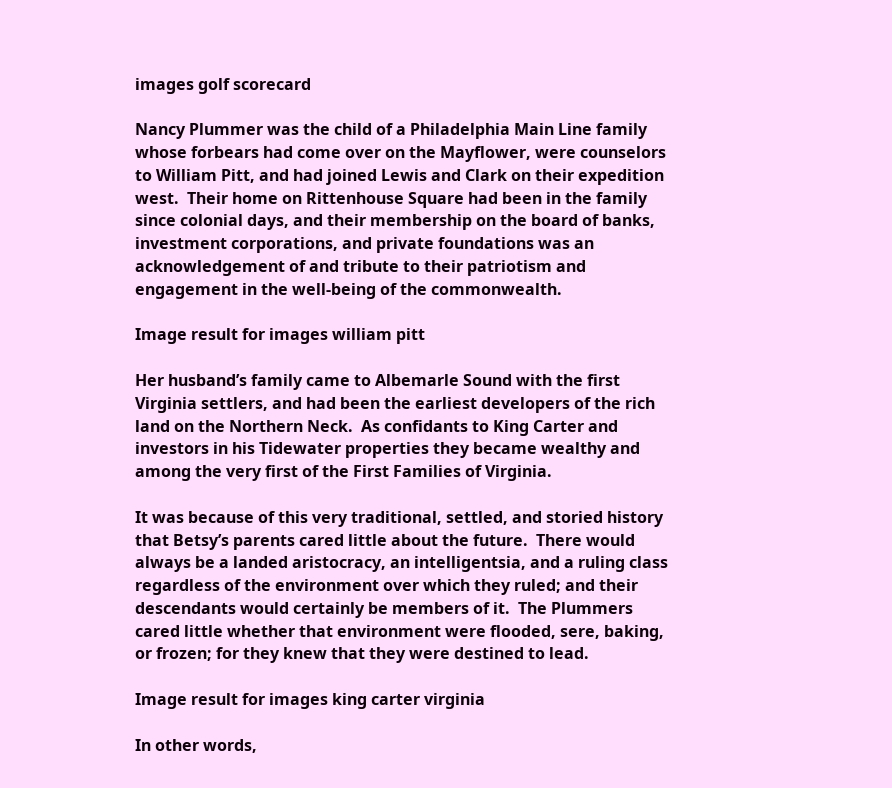images golf scorecard

Nancy Plummer was the child of a Philadelphia Main Line family whose forbears had come over on the Mayflower, were counselors to William Pitt, and had joined Lewis and Clark on their expedition west.  Their home on Rittenhouse Square had been in the family since colonial days, and their membership on the board of banks, investment corporations, and private foundations was an acknowledgement of and tribute to their patriotism and engagement in the well-being of the commonwealth.

Image result for images william pitt

Her husband’s family came to Albemarle Sound with the first Virginia settlers, and had been the earliest developers of the rich land on the Northern Neck.  As confidants to King Carter and investors in his Tidewater properties they became wealthy and among the very first of the First Families of Virginia.

It was because of this very traditional, settled, and storied history that Betsy’s parents cared little about the future.  There would always be a landed aristocracy, an intelligentsia, and a ruling class regardless of the environment over which they ruled; and their descendants would certainly be members of it.  The Plummers cared little whether that environment were flooded, sere, baking, or frozen; for they knew that they were destined to lead.

Image result for images king carter virginia

In other words,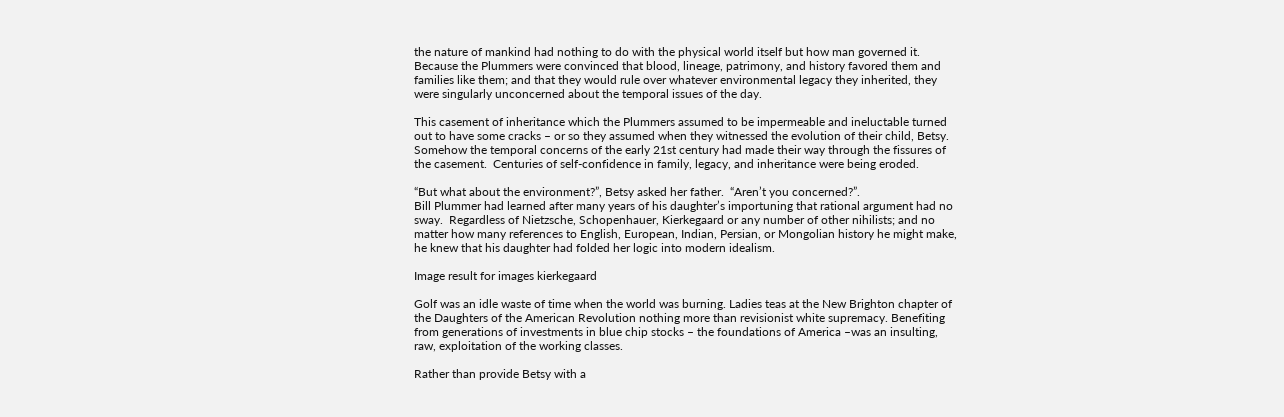the nature of mankind had nothing to do with the physical world itself but how man governed it.  Because the Plummers were convinced that blood, lineage, patrimony, and history favored them and families like them; and that they would rule over whatever environmental legacy they inherited, they were singularly unconcerned about the temporal issues of the day.

This casement of inheritance which the Plummers assumed to be impermeable and ineluctable turned out to have some cracks – or so they assumed when they witnessed the evolution of their child, Betsy.  Somehow the temporal concerns of the early 21st century had made their way through the fissures of the casement.  Centuries of self-confidence in family, legacy, and inheritance were being eroded.

“But what about the environment?”, Betsy asked her father.  “Aren’t you concerned?”.
Bill Plummer had learned after many years of his daughter’s importuning that rational argument had no sway.  Regardless of Nietzsche, Schopenhauer, Kierkegaard or any number of other nihilists; and no matter how many references to English, European, Indian, Persian, or Mongolian history he might make, he knew that his daughter had folded her logic into modern idealism.

Image result for images kierkegaard

Golf was an idle waste of time when the world was burning. Ladies teas at the New Brighton chapter of the Daughters of the American Revolution nothing more than revisionist white supremacy. Benefiting from generations of investments in blue chip stocks – the foundations of America –was an insulting, raw, exploitation of the working classes.

Rather than provide Betsy with a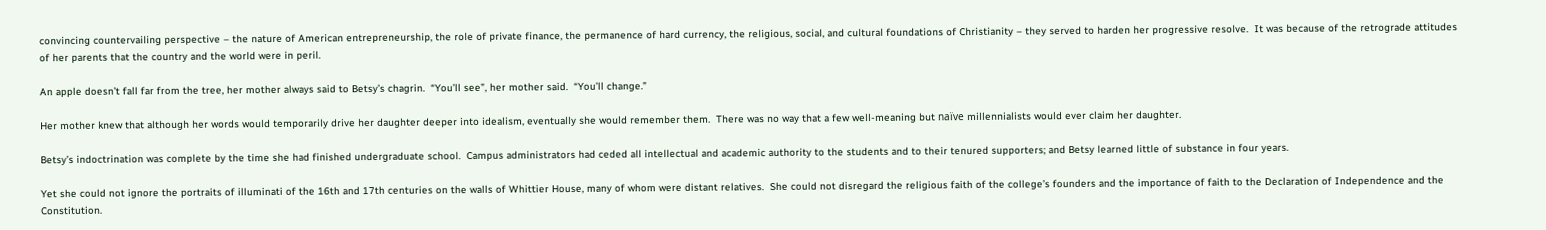convincing countervailing perspective – the nature of American entrepreneurship, the role of private finance, the permanence of hard currency, the religious, social, and cultural foundations of Christianity – they served to harden her progressive resolve.  It was because of the retrograde attitudes of her parents that the country and the world were in peril.

An apple doesn’t fall far from the tree, her mother always said to Betsy’s chagrin.  “You’ll see”, her mother said.  “You’ll change.”

Her mother knew that although her words would temporarily drive her daughter deeper into idealism, eventually she would remember them.  There was no way that a few well-meaning but naïve millennialists would ever claim her daughter.

Betsy’s indoctrination was complete by the time she had finished undergraduate school.  Campus administrators had ceded all intellectual and academic authority to the students and to their tenured supporters; and Betsy learned little of substance in four years.

Yet she could not ignore the portraits of illuminati of the 16th and 17th centuries on the walls of Whittier House, many of whom were distant relatives.  She could not disregard the religious faith of the college’s founders and the importance of faith to the Declaration of Independence and the Constitution.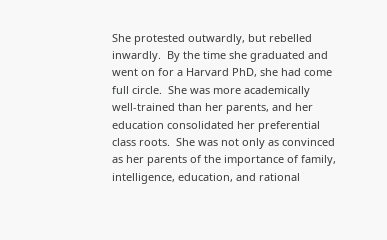She protested outwardly, but rebelled inwardly.  By the time she graduated and went on for a Harvard PhD, she had come full circle.  She was more academically well-trained than her parents, and her education consolidated her preferential class roots.  She was not only as convinced as her parents of the importance of family, intelligence, education, and rational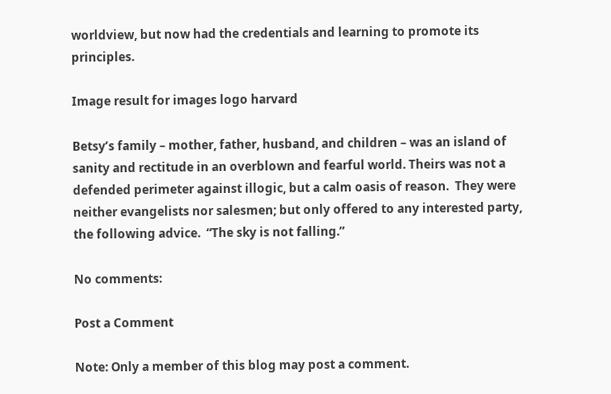worldview, but now had the credentials and learning to promote its principles.

Image result for images logo harvard

Betsy’s family – mother, father, husband, and children – was an island of sanity and rectitude in an overblown and fearful world. Theirs was not a defended perimeter against illogic, but a calm oasis of reason.  They were neither evangelists nor salesmen; but only offered to any interested party, the following advice.  “The sky is not falling.”

No comments:

Post a Comment

Note: Only a member of this blog may post a comment.